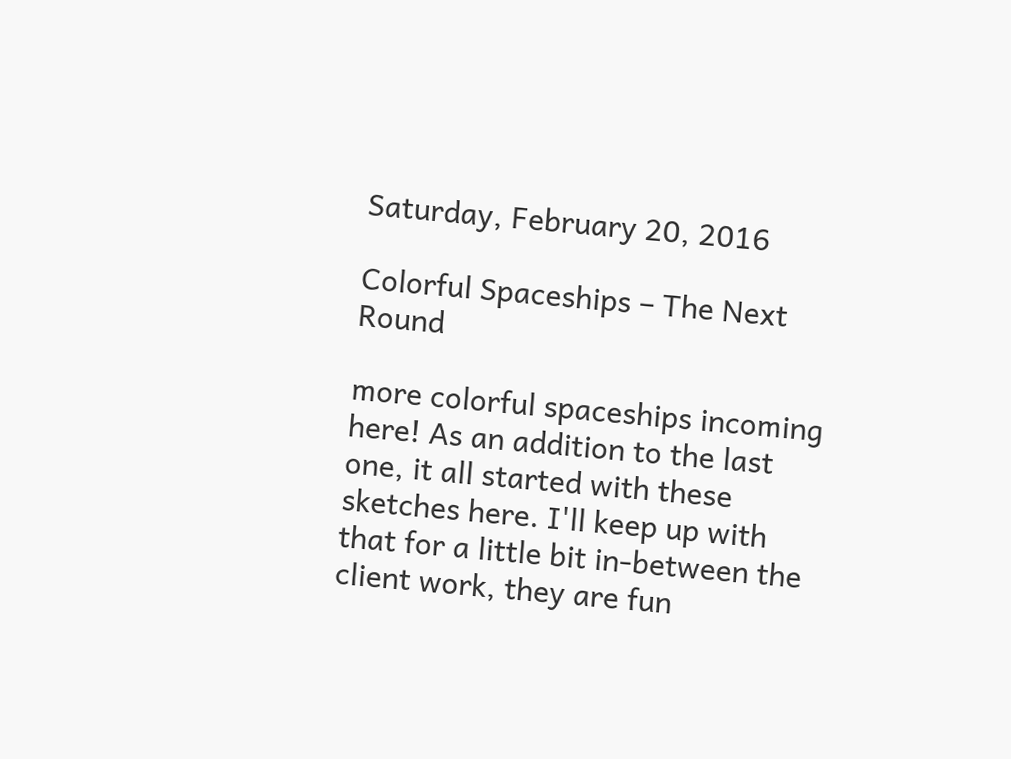Saturday, February 20, 2016

Colorful Spaceships – The Next Round

more colorful spaceships incoming here! As an addition to the last one, it all started with these sketches here. I'll keep up with that for a little bit in-between the client work, they are fun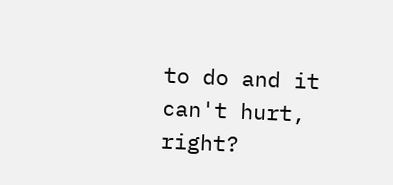to do and it can't hurt, right?